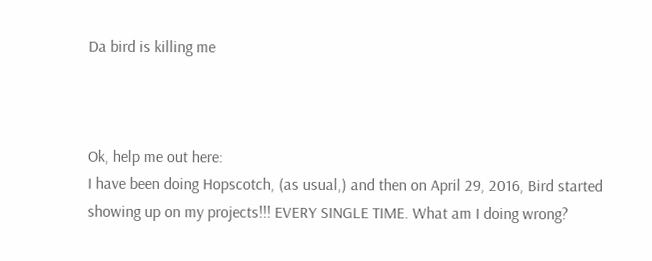Da bird is killing me



Ok, help me out here:
I have been doing Hopscotch, (as usual,) and then on April 29, 2016, Bird started showing up on my projects!!! EVERY SINGLE TIME. What am I doing wrong?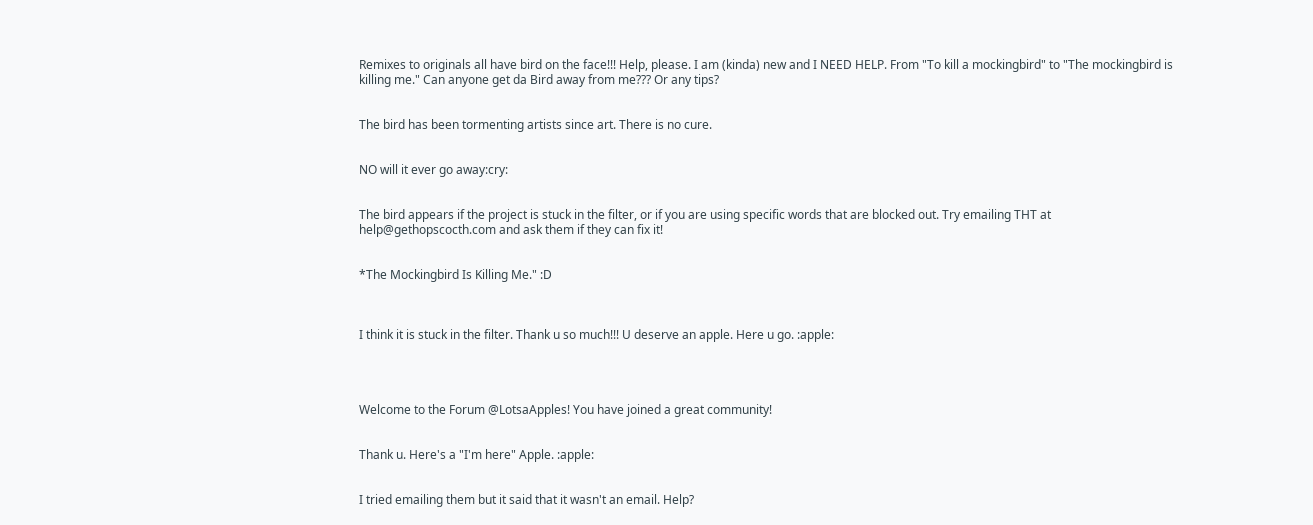Remixes to originals all have bird on the face!!! Help, please. I am (kinda) new and I NEED HELP. From "To kill a mockingbird" to "The mockingbird is killing me." Can anyone get da Bird away from me??? Or any tips?


The bird has been tormenting artists since art. There is no cure.


NO will it ever go away:cry:


The bird appears if the project is stuck in the filter, or if you are using specific words that are blocked out. Try emailing THT at help@gethopscocth.com and ask them if they can fix it!


*The Mockingbird Is Killing Me." :D



I think it is stuck in the filter. Thank u so much!!! U deserve an apple. Here u go. :apple:




Welcome to the Forum @LotsaApples! You have joined a great community!


Thank u. Here's a "I'm here" Apple. :apple:


I tried emailing them but it said that it wasn't an email. Help?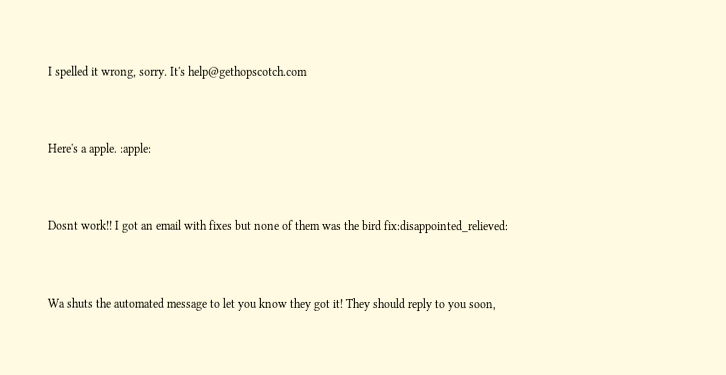I spelled it wrong, sorry. It's help@gethopscotch.com


Here's a apple. :apple:


Dosnt work!! I got an email with fixes but none of them was the bird fix:disappointed_relieved:


Wa shuts the automated message to let you know they got it! They should reply to you soon,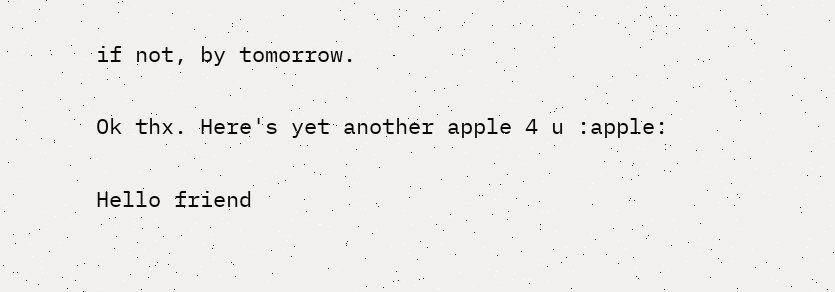if not, by tomorrow.


Ok thx. Here's yet another apple 4 u :apple:


Hello friend